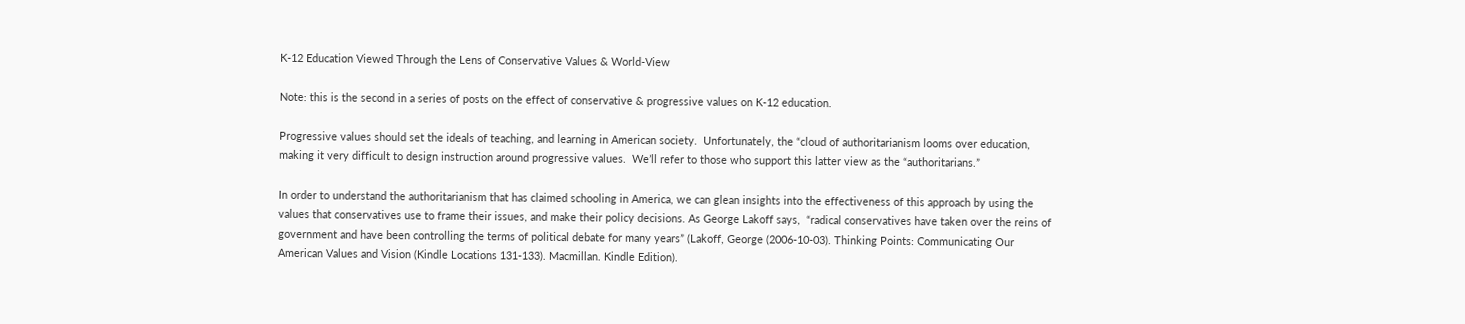K-12 Education Viewed Through the Lens of Conservative Values & World-View

Note: this is the second in a series of posts on the effect of conservative & progressive values on K-12 education.

Progressive values should set the ideals of teaching, and learning in American society.  Unfortunately, the “cloud of authoritarianism looms over education, making it very difficult to design instruction around progressive values.  We’ll refer to those who support this latter view as the “authoritarians.”

In order to understand the authoritarianism that has claimed schooling in America, we can glean insights into the effectiveness of this approach by using the values that conservatives use to frame their issues, and make their policy decisions. As George Lakoff says,  “radical conservatives have taken over the reins of government and have been controlling the terms of political debate for many years” (Lakoff, George (2006-10-03). Thinking Points: Communicating Our American Values and Vision (Kindle Locations 131-133). Macmillan. Kindle Edition).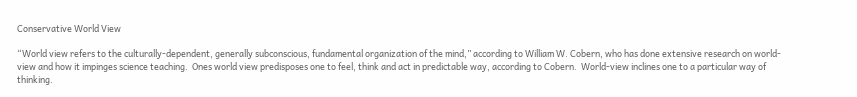Conservative World View

“World view refers to the culturally-dependent, generally subconscious, fundamental organization of the mind,” according to William W. Cobern, who has done extensive research on world-view and how it impinges science teaching.  Ones world view predisposes one to feel, think and act in predictable way, according to Cobern.  World-view inclines one to a particular way of thinking.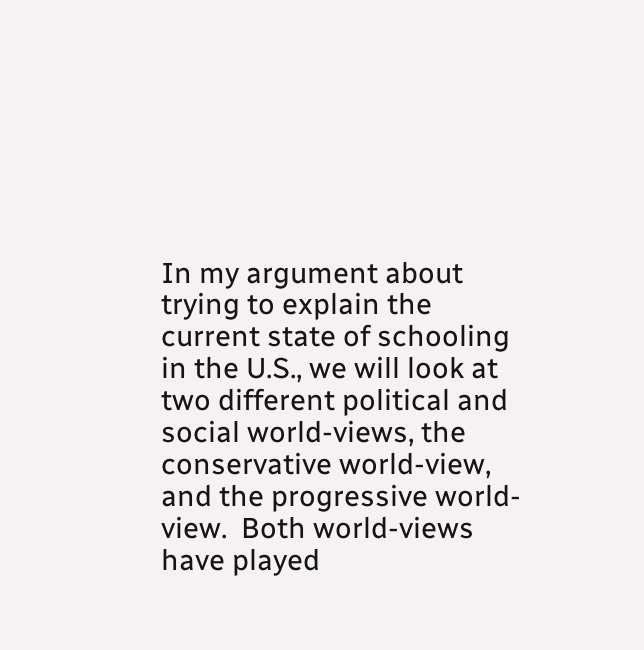In my argument about trying to explain the current state of schooling in the U.S., we will look at two different political and social world-views, the conservative world-view, and the progressive world-view.  Both world-views have played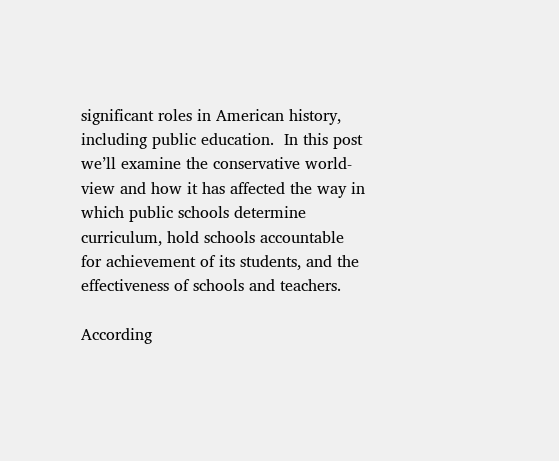significant roles in American history, including public education.  In this post we’ll examine the conservative world-view and how it has affected the way in which public schools determine curriculum, hold schools accountable for achievement of its students, and the effectiveness of schools and teachers.

According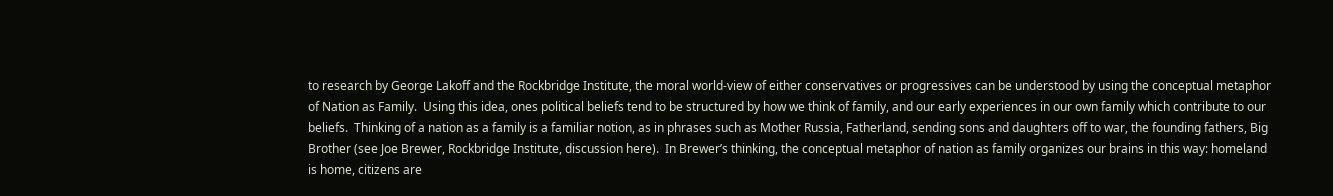to research by George Lakoff and the Rockbridge Institute, the moral world-view of either conservatives or progressives can be understood by using the conceptual metaphor of Nation as Family.  Using this idea, ones political beliefs tend to be structured by how we think of family, and our early experiences in our own family which contribute to our beliefs.  Thinking of a nation as a family is a familiar notion, as in phrases such as Mother Russia, Fatherland, sending sons and daughters off to war, the founding fathers, Big Brother (see Joe Brewer, Rockbridge Institute, discussion here).  In Brewer’s thinking, the conceptual metaphor of nation as family organizes our brains in this way: homeland is home, citizens are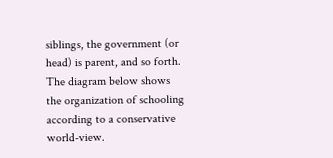siblings, the government (or head) is parent, and so forth.  The diagram below shows the organization of schooling according to a conservative world-view.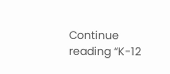Continue reading “K-12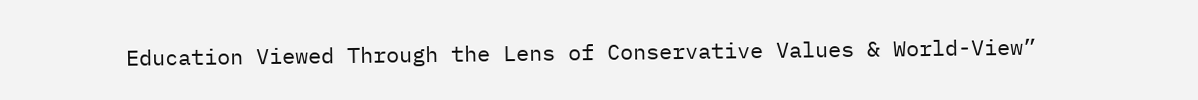Education Viewed Through the Lens of Conservative Values & World-View”